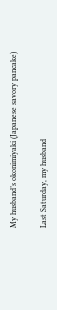My husband’s okonimiyaki (Japanese savory pancake)

Last Saturday, my husband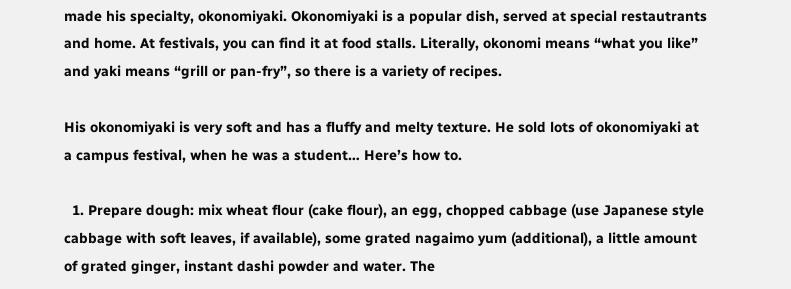made his specialty, okonomiyaki. Okonomiyaki is a popular dish, served at special restautrants and home. At festivals, you can find it at food stalls. Literally, okonomi means “what you like” and yaki means “grill or pan-fry”, so there is a variety of recipes.

His okonomiyaki is very soft and has a fluffy and melty texture. He sold lots of okonomiyaki at a campus festival, when he was a student… Here’s how to.

  1. Prepare dough: mix wheat flour (cake flour), an egg, chopped cabbage (use Japanese style cabbage with soft leaves, if available), some grated nagaimo yum (additional), a little amount of grated ginger, instant dashi powder and water. The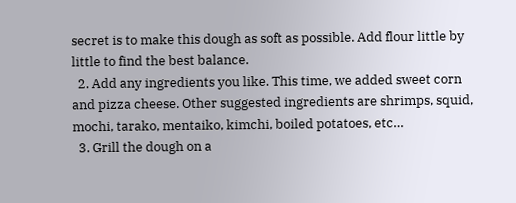secret is to make this dough as soft as possible. Add flour little by little to find the best balance.
  2. Add any ingredients you like. This time, we added sweet corn and pizza cheese. Other suggested ingredients are shrimps, squid, mochi, tarako, mentaiko, kimchi, boiled potatoes, etc…
  3. Grill the dough on a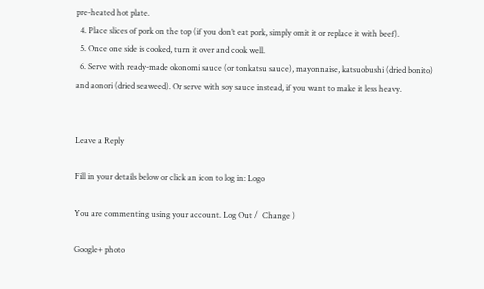pre-heated hot plate.
  4. Place slices of pork on the top (if you don’t eat pork, simply omit it or replace it with beef).
  5. Once one side is cooked, turn it over and cook well.
  6. Serve with ready-made okonomi sauce (or tonkatsu sauce), mayonnaise, katsuobushi (dried bonito) and aonori (dried seaweed). Or serve with soy sauce instead, if you want to make it less heavy.


Leave a Reply

Fill in your details below or click an icon to log in: Logo

You are commenting using your account. Log Out /  Change )

Google+ photo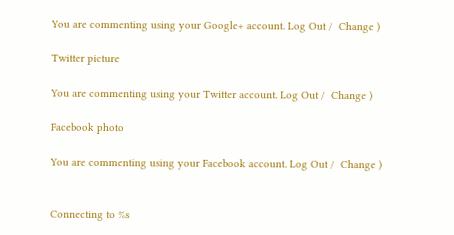You are commenting using your Google+ account. Log Out /  Change )

Twitter picture

You are commenting using your Twitter account. Log Out /  Change )

Facebook photo

You are commenting using your Facebook account. Log Out /  Change )


Connecting to %s